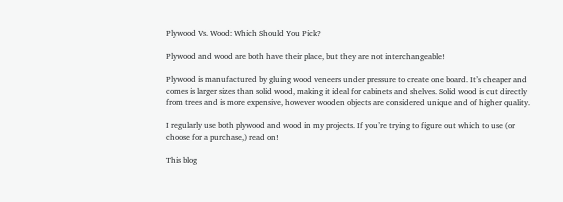Plywood Vs. Wood: Which Should You Pick?

Plywood and wood are both have their place, but they are not interchangeable!

Plywood is manufactured by gluing wood veneers under pressure to create one board. It’s cheaper and comes is larger sizes than solid wood, making it ideal for cabinets and shelves. Solid wood is cut directly from trees and is more expensive, however wooden objects are considered unique and of higher quality.

I regularly use both plywood and wood in my projects. If you’re trying to figure out which to use (or choose for a purchase,) read on!

This blog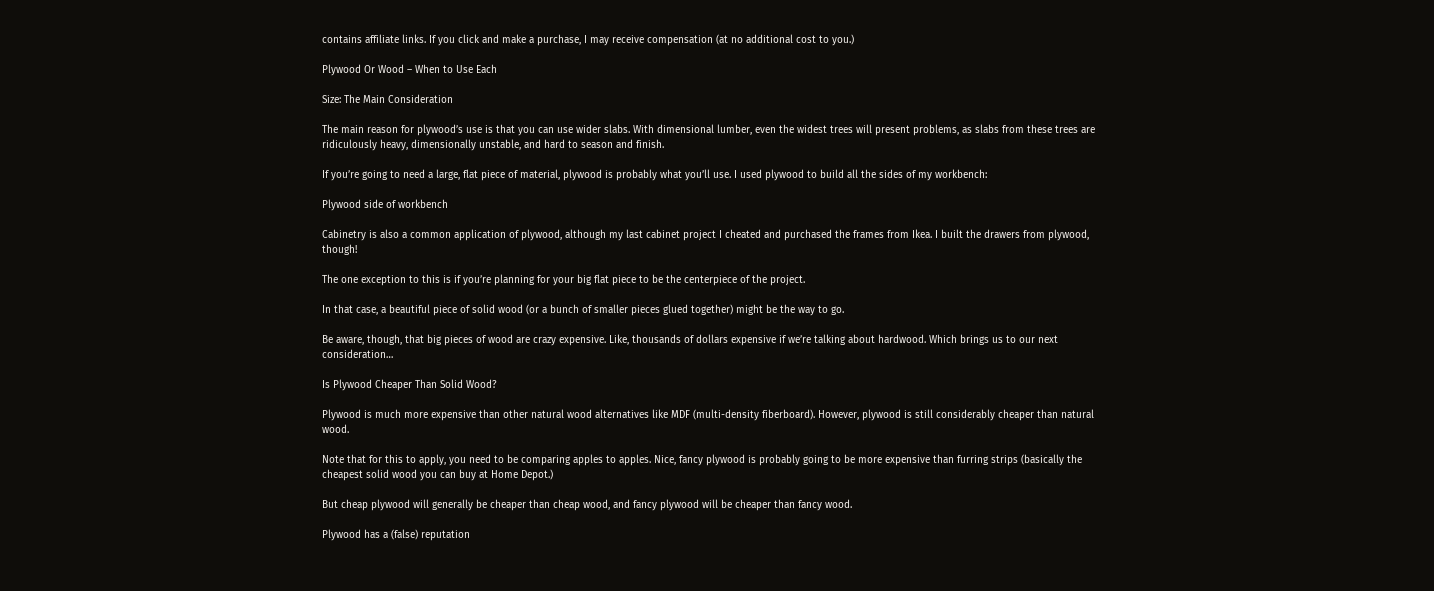contains affiliate links. If you click and make a purchase, I may receive compensation (at no additional cost to you.)

Plywood Or Wood – When to Use Each

Size: The Main Consideration

The main reason for plywood’s use is that you can use wider slabs. With dimensional lumber, even the widest trees will present problems, as slabs from these trees are ridiculously heavy, dimensionally unstable, and hard to season and finish.

If you’re going to need a large, flat piece of material, plywood is probably what you’ll use. I used plywood to build all the sides of my workbench:

Plywood side of workbench

Cabinetry is also a common application of plywood, although my last cabinet project I cheated and purchased the frames from Ikea. I built the drawers from plywood, though!

The one exception to this is if you’re planning for your big flat piece to be the centerpiece of the project.

In that case, a beautiful piece of solid wood (or a bunch of smaller pieces glued together) might be the way to go.

Be aware, though, that big pieces of wood are crazy expensive. Like, thousands of dollars expensive if we’re talking about hardwood. Which brings us to our next consideration…

Is Plywood Cheaper Than Solid Wood?

Plywood is much more expensive than other natural wood alternatives like MDF (multi-density fiberboard). However, plywood is still considerably cheaper than natural wood.

Note that for this to apply, you need to be comparing apples to apples. Nice, fancy plywood is probably going to be more expensive than furring strips (basically the cheapest solid wood you can buy at Home Depot.)

But cheap plywood will generally be cheaper than cheap wood, and fancy plywood will be cheaper than fancy wood.

Plywood has a (false) reputation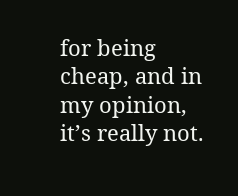for being cheap, and in my opinion, it’s really not.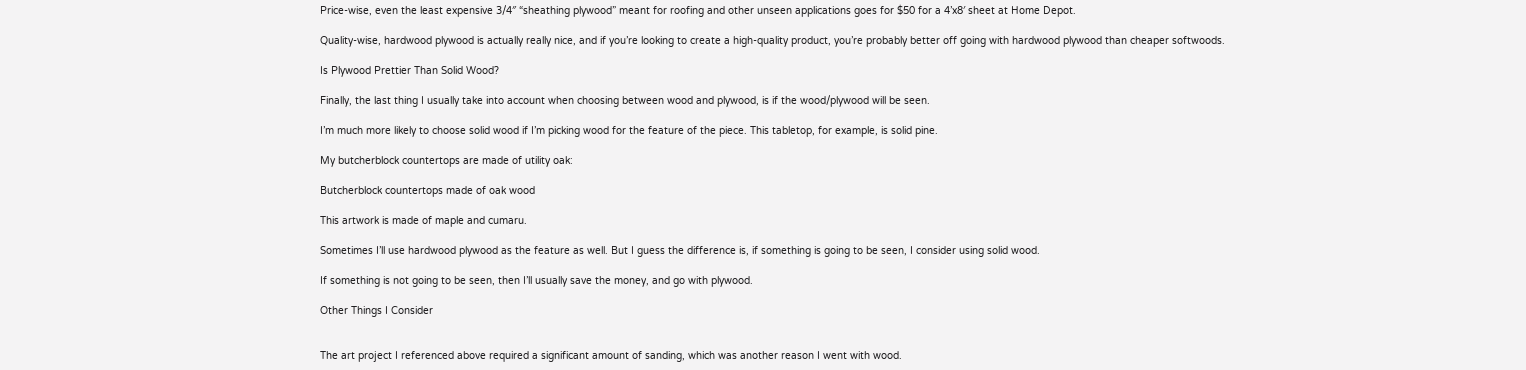Price-wise, even the least expensive 3/4″ “sheathing plywood” meant for roofing and other unseen applications goes for $50 for a 4’x8′ sheet at Home Depot.

Quality-wise, hardwood plywood is actually really nice, and if you’re looking to create a high-quality product, you’re probably better off going with hardwood plywood than cheaper softwoods.

Is Plywood Prettier Than Solid Wood?

Finally, the last thing I usually take into account when choosing between wood and plywood, is if the wood/plywood will be seen.

I’m much more likely to choose solid wood if I’m picking wood for the feature of the piece. This tabletop, for example, is solid pine.

My butcherblock countertops are made of utility oak:

Butcherblock countertops made of oak wood

This artwork is made of maple and cumaru.

Sometimes I’ll use hardwood plywood as the feature as well. But I guess the difference is, if something is going to be seen, I consider using solid wood.

If something is not going to be seen, then I’ll usually save the money, and go with plywood.

Other Things I Consider


The art project I referenced above required a significant amount of sanding, which was another reason I went with wood.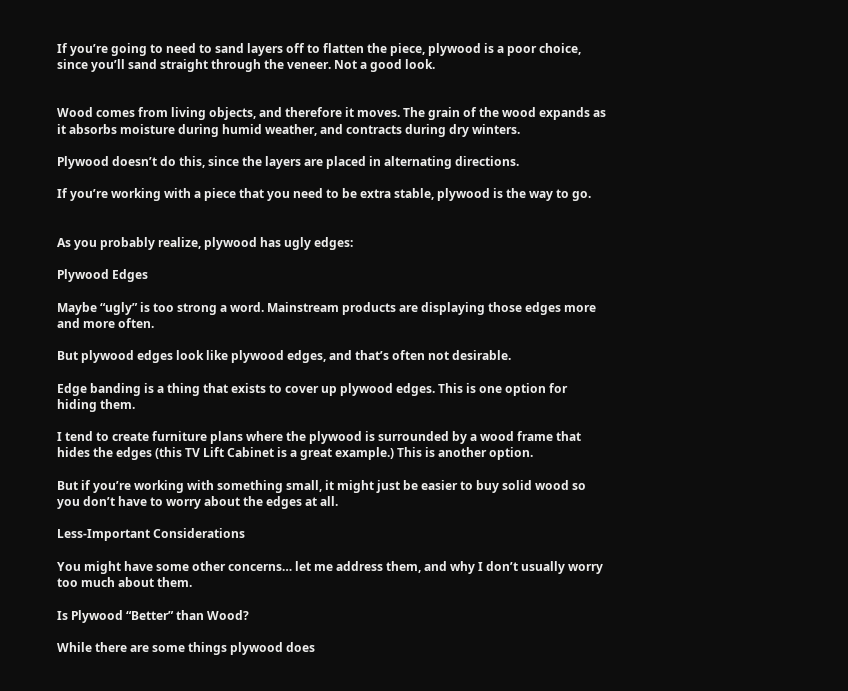If you’re going to need to sand layers off to flatten the piece, plywood is a poor choice, since you’ll sand straight through the veneer. Not a good look.


Wood comes from living objects, and therefore it moves. The grain of the wood expands as it absorbs moisture during humid weather, and contracts during dry winters.

Plywood doesn’t do this, since the layers are placed in alternating directions.

If you’re working with a piece that you need to be extra stable, plywood is the way to go.


As you probably realize, plywood has ugly edges:

Plywood Edges

Maybe “ugly” is too strong a word. Mainstream products are displaying those edges more and more often.

But plywood edges look like plywood edges, and that’s often not desirable.

Edge banding is a thing that exists to cover up plywood edges. This is one option for hiding them.

I tend to create furniture plans where the plywood is surrounded by a wood frame that hides the edges (this TV Lift Cabinet is a great example.) This is another option.

But if you’re working with something small, it might just be easier to buy solid wood so you don’t have to worry about the edges at all.

Less-Important Considerations

You might have some other concerns… let me address them, and why I don’t usually worry too much about them.

Is Plywood “Better” than Wood?

While there are some things plywood does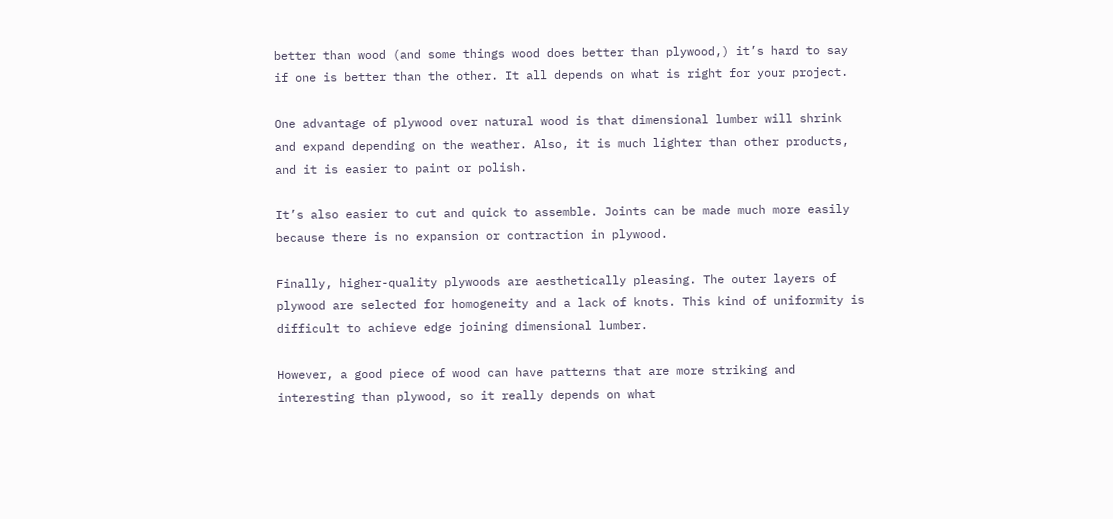better than wood (and some things wood does better than plywood,) it’s hard to say if one is better than the other. It all depends on what is right for your project.

One advantage of plywood over natural wood is that dimensional lumber will shrink and expand depending on the weather. Also, it is much lighter than other products, and it is easier to paint or polish.

It’s also easier to cut and quick to assemble. Joints can be made much more easily because there is no expansion or contraction in plywood.

Finally, higher-quality plywoods are aesthetically pleasing. The outer layers of plywood are selected for homogeneity and a lack of knots. This kind of uniformity is difficult to achieve edge joining dimensional lumber.

However, a good piece of wood can have patterns that are more striking and interesting than plywood, so it really depends on what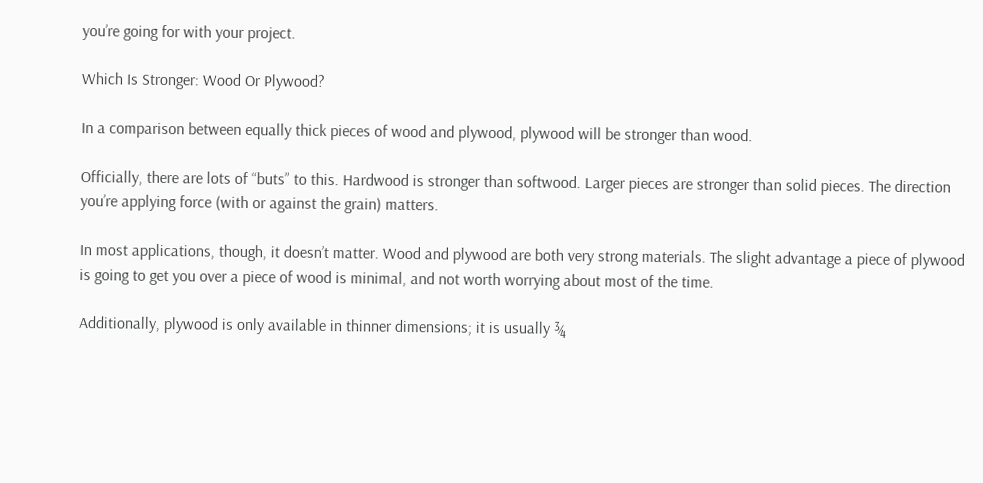you’re going for with your project.

Which Is Stronger: Wood Or Plywood?

In a comparison between equally thick pieces of wood and plywood, plywood will be stronger than wood.

Officially, there are lots of “buts” to this. Hardwood is stronger than softwood. Larger pieces are stronger than solid pieces. The direction you’re applying force (with or against the grain) matters.

In most applications, though, it doesn’t matter. Wood and plywood are both very strong materials. The slight advantage a piece of plywood is going to get you over a piece of wood is minimal, and not worth worrying about most of the time.

Additionally, plywood is only available in thinner dimensions; it is usually ¾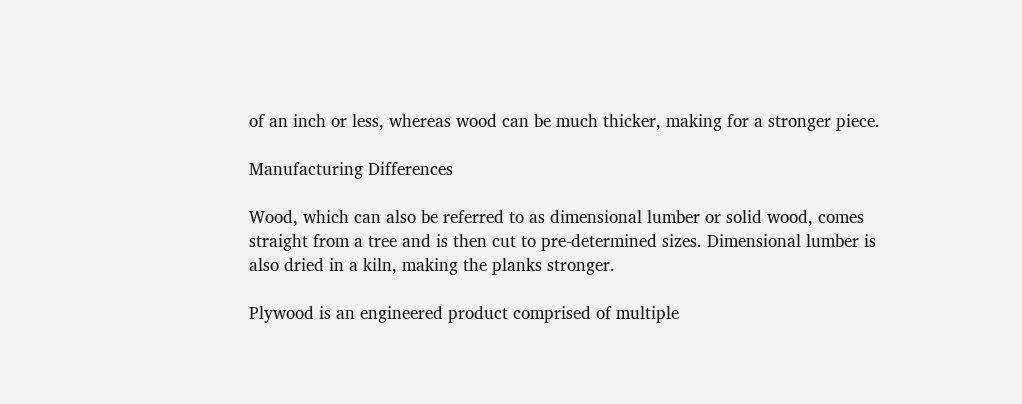of an inch or less, whereas wood can be much thicker, making for a stronger piece.

Manufacturing Differences

Wood, which can also be referred to as dimensional lumber or solid wood, comes straight from a tree and is then cut to pre-determined sizes. Dimensional lumber is also dried in a kiln, making the planks stronger.

Plywood is an engineered product comprised of multiple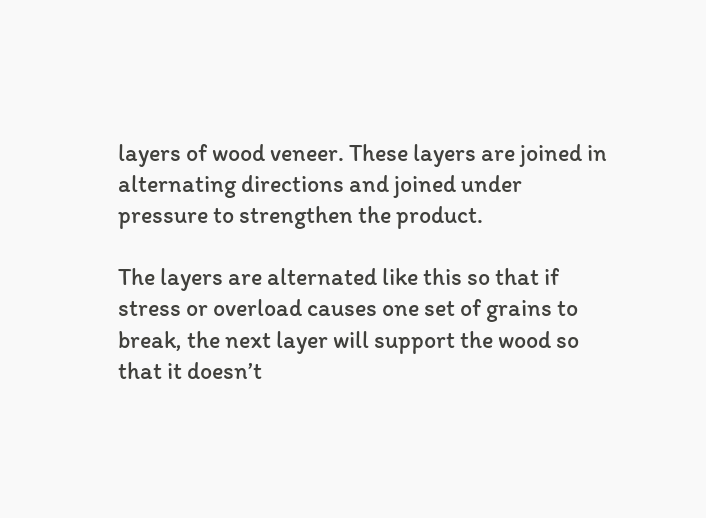layers of wood veneer. These layers are joined in alternating directions and joined under pressure to strengthen the product.

The layers are alternated like this so that if stress or overload causes one set of grains to break, the next layer will support the wood so that it doesn’t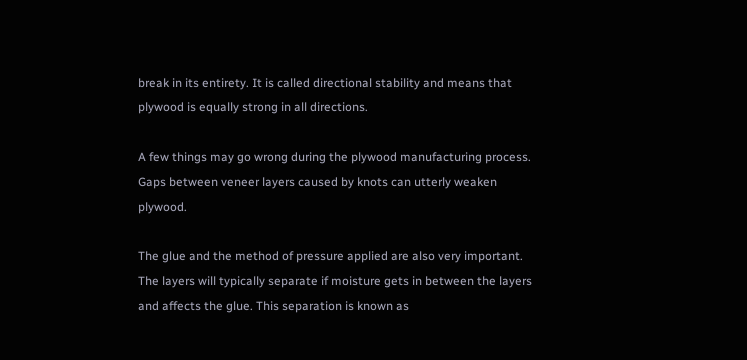break in its entirety. It is called directional stability and means that plywood is equally strong in all directions.

A few things may go wrong during the plywood manufacturing process. Gaps between veneer layers caused by knots can utterly weaken plywood.

The glue and the method of pressure applied are also very important. The layers will typically separate if moisture gets in between the layers and affects the glue. This separation is known as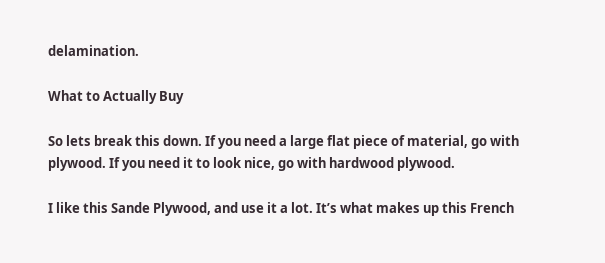delamination.

What to Actually Buy

So lets break this down. If you need a large flat piece of material, go with plywood. If you need it to look nice, go with hardwood plywood.

I like this Sande Plywood, and use it a lot. It’s what makes up this French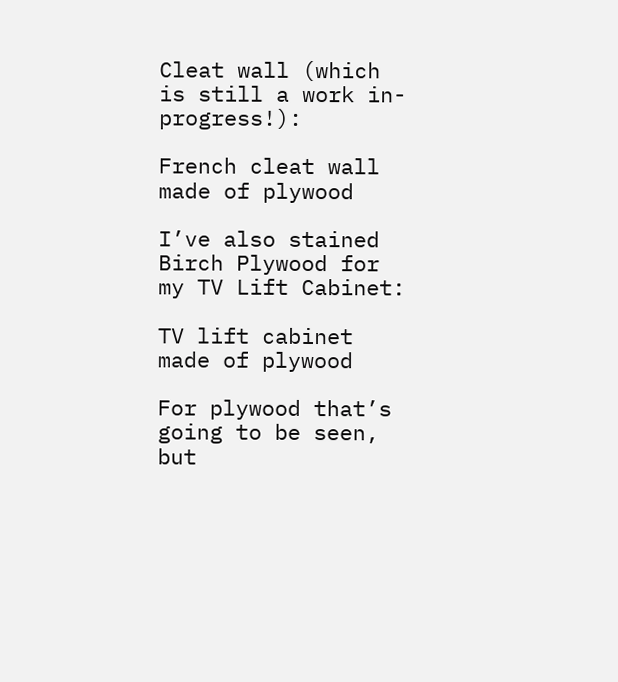Cleat wall (which is still a work in-progress!):

French cleat wall made of plywood

I’ve also stained Birch Plywood for my TV Lift Cabinet:

TV lift cabinet made of plywood

For plywood that’s going to be seen, but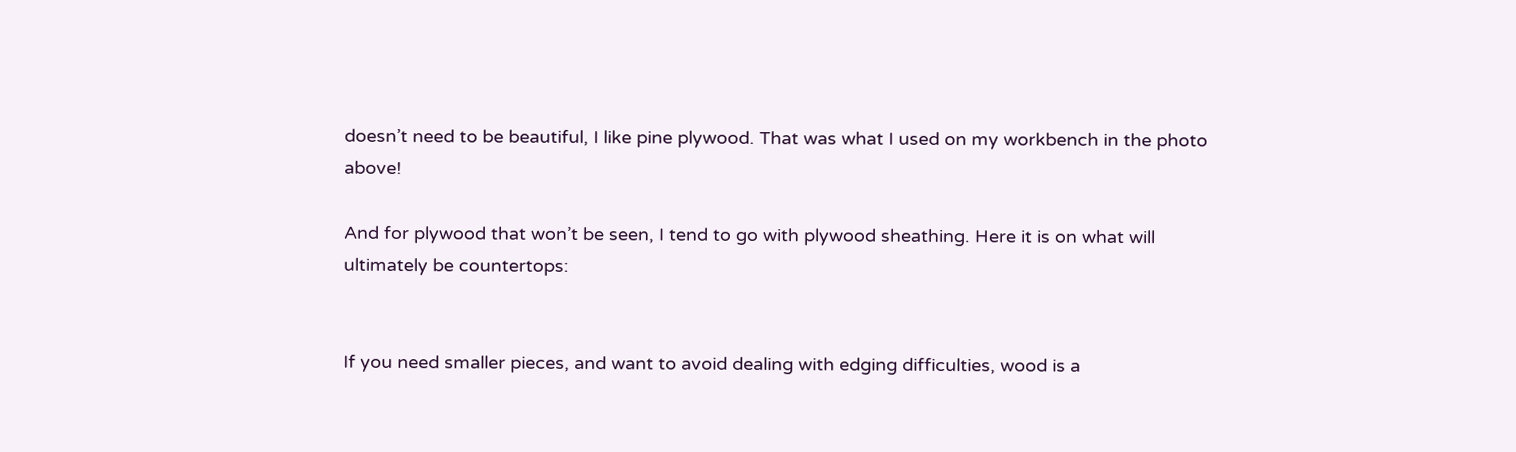doesn’t need to be beautiful, I like pine plywood. That was what I used on my workbench in the photo above!

And for plywood that won’t be seen, I tend to go with plywood sheathing. Here it is on what will ultimately be countertops:


If you need smaller pieces, and want to avoid dealing with edging difficulties, wood is a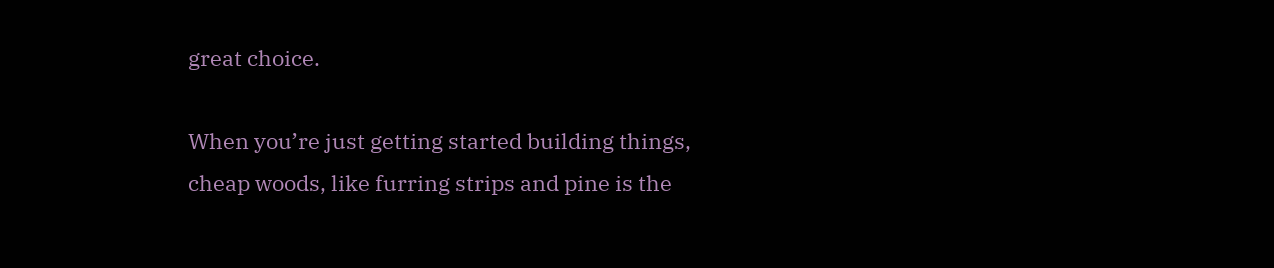great choice.

When you’re just getting started building things, cheap woods, like furring strips and pine is the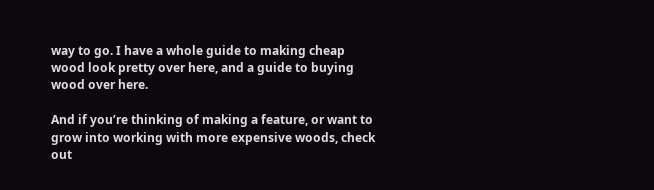way to go. I have a whole guide to making cheap wood look pretty over here, and a guide to buying wood over here.

And if you’re thinking of making a feature, or want to grow into working with more expensive woods, check out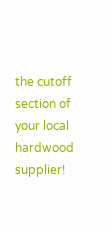the cutoff section of your local hardwood supplier!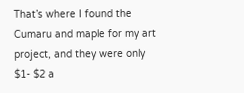That’s where I found the Cumaru and maple for my art project, and they were only $1- $2 a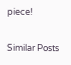piece!

Similar Posts